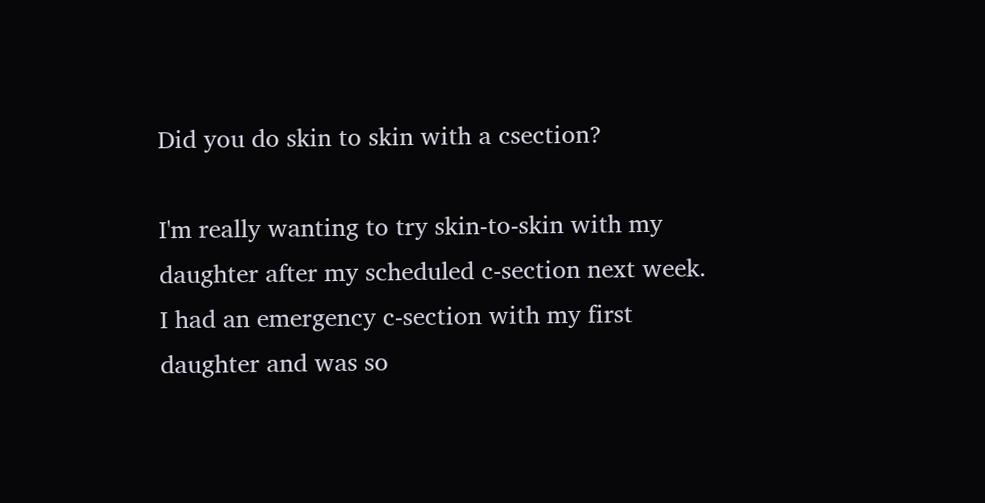Did you do skin to skin with a csection?

I'm really wanting to try skin-to-skin with my daughter after my scheduled c-section next week. I had an emergency c-section with my first daughter and was so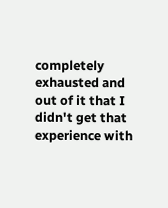completely exhausted and out of it that I didn't get that experience with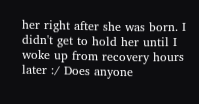her right after she was born. I didn't get to hold her until I woke up from recovery hours later :/ Does anyone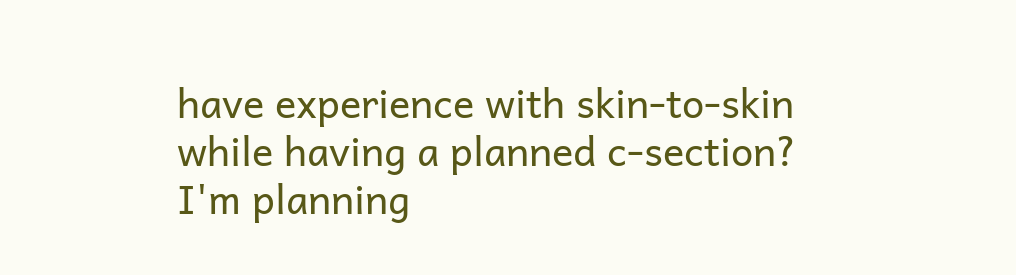have experience with skin-to-skin while having a planned c-section? I'm planning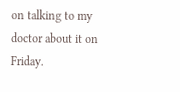on talking to my doctor about it on Friday.